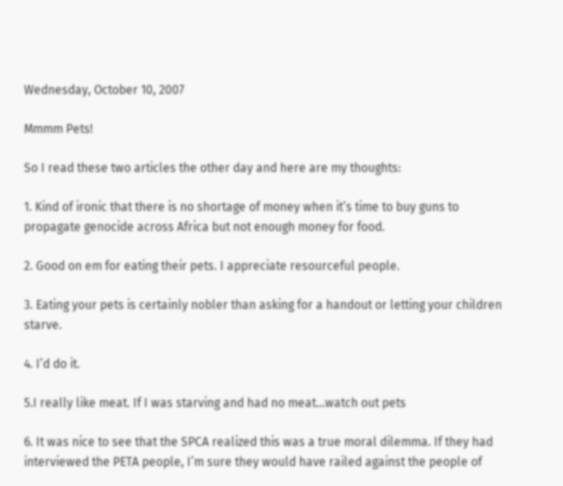Wednesday, October 10, 2007

Mmmm Pets!

So I read these two articles the other day and here are my thoughts:

1. Kind of ironic that there is no shortage of money when it’s time to buy guns to propagate genocide across Africa but not enough money for food.

2. Good on em for eating their pets. I appreciate resourceful people.

3. Eating your pets is certainly nobler than asking for a handout or letting your children starve.

4. I’d do it.

5.I really like meat. If I was starving and had no meat…watch out pets

6. It was nice to see that the SPCA realized this was a true moral dilemma. If they had interviewed the PETA people, I’m sure they would have railed against the people of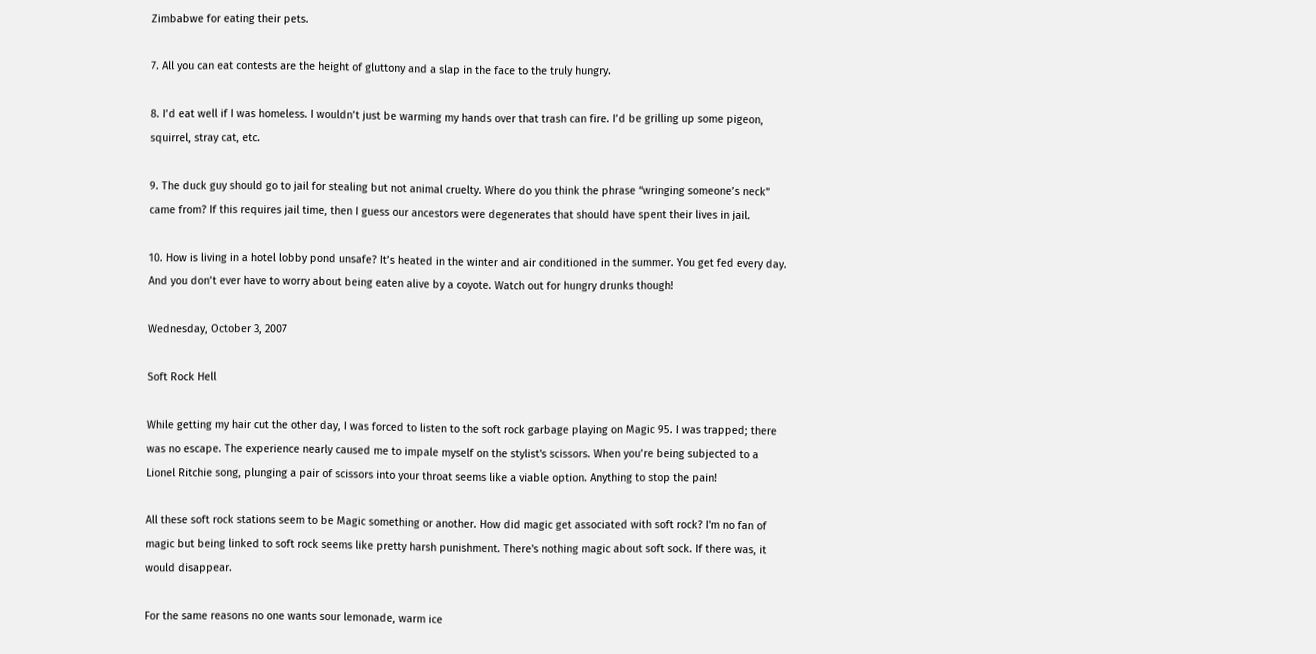Zimbabwe for eating their pets.

7. All you can eat contests are the height of gluttony and a slap in the face to the truly hungry.

8. I’d eat well if I was homeless. I wouldn’t just be warming my hands over that trash can fire. I’d be grilling up some pigeon, squirrel, stray cat, etc.

9. The duck guy should go to jail for stealing but not animal cruelty. Where do you think the phrase “wringing someone’s neck” came from? If this requires jail time, then I guess our ancestors were degenerates that should have spent their lives in jail.

10. How is living in a hotel lobby pond unsafe? It’s heated in the winter and air conditioned in the summer. You get fed every day. And you don’t ever have to worry about being eaten alive by a coyote. Watch out for hungry drunks though!

Wednesday, October 3, 2007

Soft Rock Hell

While getting my hair cut the other day, I was forced to listen to the soft rock garbage playing on Magic 95. I was trapped; there was no escape. The experience nearly caused me to impale myself on the stylist's scissors. When you’re being subjected to a Lionel Ritchie song, plunging a pair of scissors into your throat seems like a viable option. Anything to stop the pain!

All these soft rock stations seem to be Magic something or another. How did magic get associated with soft rock? I'm no fan of magic but being linked to soft rock seems like pretty harsh punishment. There's nothing magic about soft sock. If there was, it would disappear.

For the same reasons no one wants sour lemonade, warm ice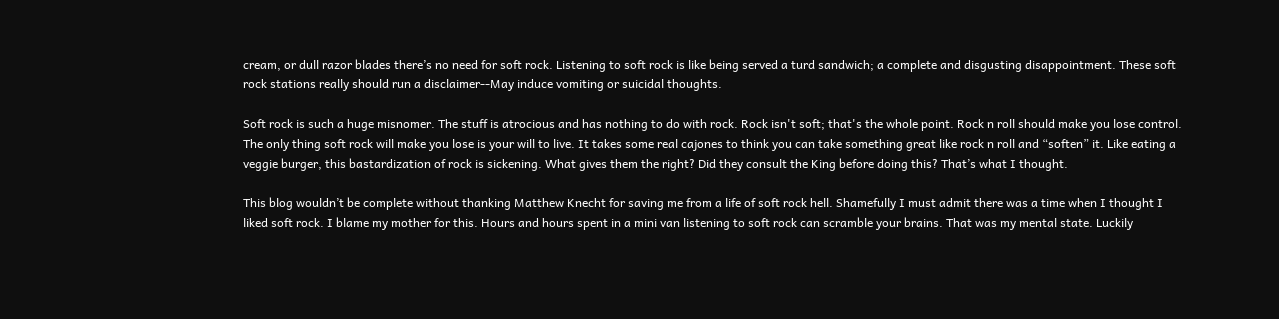cream, or dull razor blades there’s no need for soft rock. Listening to soft rock is like being served a turd sandwich; a complete and disgusting disappointment. These soft rock stations really should run a disclaimer--May induce vomiting or suicidal thoughts.

Soft rock is such a huge misnomer. The stuff is atrocious and has nothing to do with rock. Rock isn't soft; that's the whole point. Rock n roll should make you lose control. The only thing soft rock will make you lose is your will to live. It takes some real cajones to think you can take something great like rock n roll and “soften” it. Like eating a veggie burger, this bastardization of rock is sickening. What gives them the right? Did they consult the King before doing this? That’s what I thought.

This blog wouldn’t be complete without thanking Matthew Knecht for saving me from a life of soft rock hell. Shamefully I must admit there was a time when I thought I liked soft rock. I blame my mother for this. Hours and hours spent in a mini van listening to soft rock can scramble your brains. That was my mental state. Luckily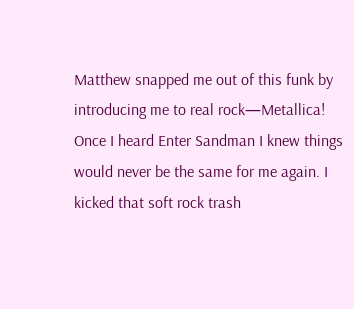Matthew snapped me out of this funk by introducing me to real rock—Metallica! Once I heard Enter Sandman I knew things would never be the same for me again. I kicked that soft rock trash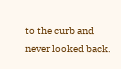to the curb and never looked back.